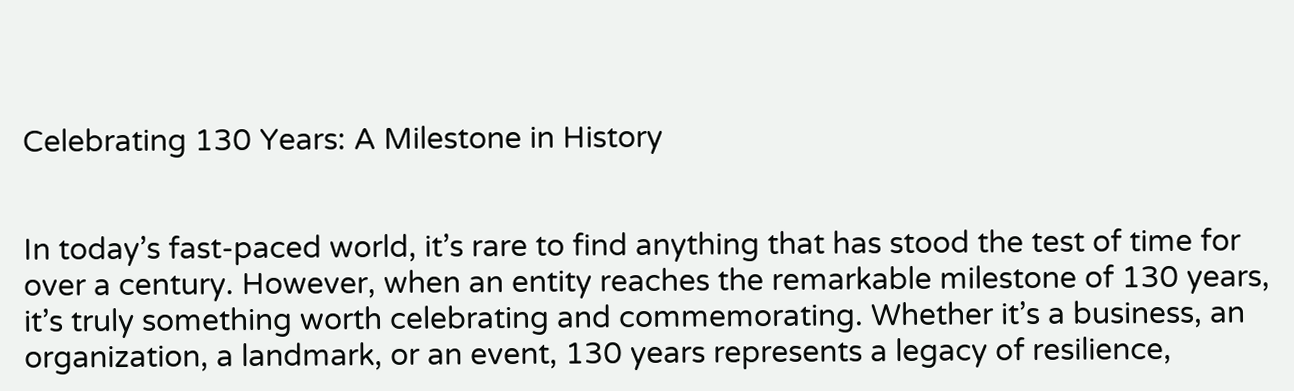Celebrating 130 Years: A Milestone in History


In today’s fast-paced world, it’s rare to find anything that has stood the test of time for over a century. However, when an entity reaches the remarkable milestone of 130 years, it’s truly something worth celebrating and commemorating. Whether it’s a business, an organization, a landmark, or an event, 130 years represents a legacy of resilience,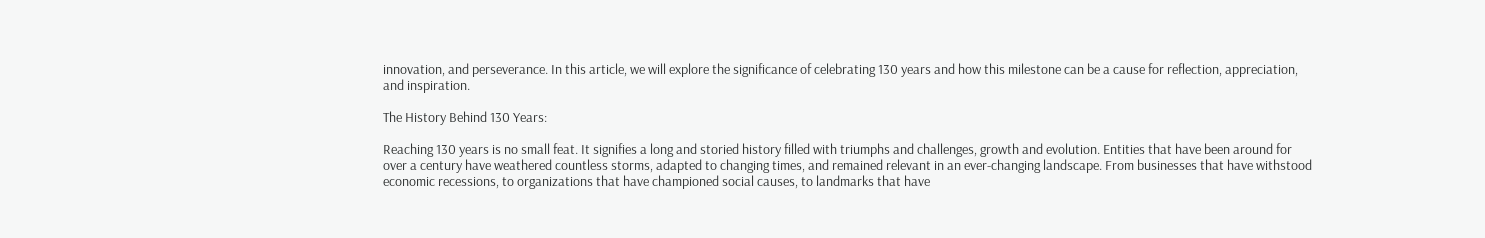innovation, and perseverance. In this article, we will explore the significance of celebrating 130 years and how this milestone can be a cause for reflection, appreciation, and inspiration.

The History Behind 130 Years:

Reaching 130 years is no small feat. It signifies a long and storied history filled with triumphs and challenges, growth and evolution. Entities that have been around for over a century have weathered countless storms, adapted to changing times, and remained relevant in an ever-changing landscape. From businesses that have withstood economic recessions, to organizations that have championed social causes, to landmarks that have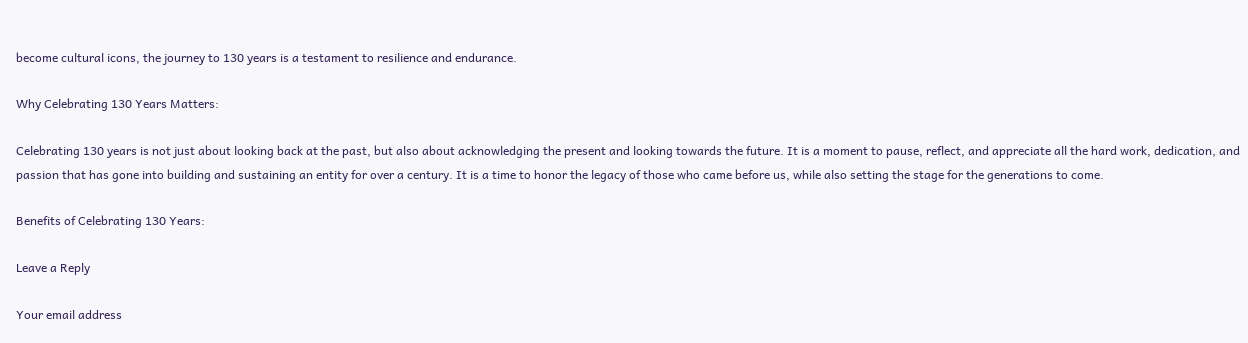become cultural icons, the journey to 130 years is a testament to resilience and endurance.

Why Celebrating 130 Years Matters:

Celebrating 130 years is not just about looking back at the past, but also about acknowledging the present and looking towards the future. It is a moment to pause, reflect, and appreciate all the hard work, dedication, and passion that has gone into building and sustaining an entity for over a century. It is a time to honor the legacy of those who came before us, while also setting the stage for the generations to come.

Benefits of Celebrating 130 Years:

Leave a Reply

Your email address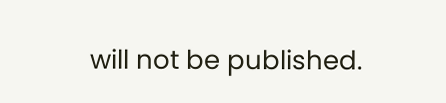will not be published.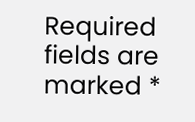Required fields are marked *